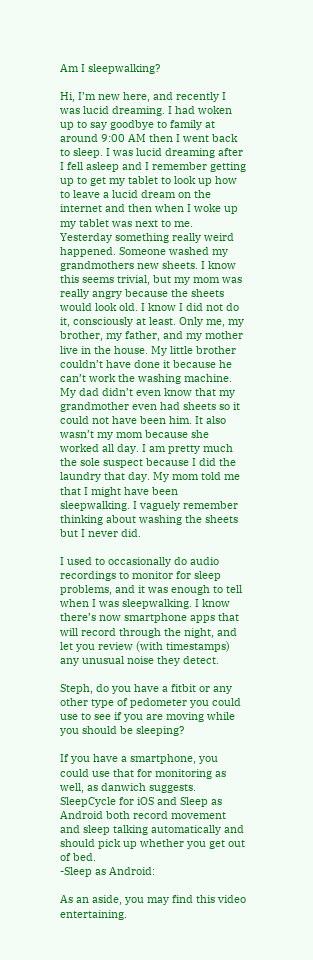Am I sleepwalking?

Hi, I’m new here, and recently I was lucid dreaming. I had woken up to say goodbye to family at around 9:00 AM then I went back to sleep. I was lucid dreaming after I fell asleep and I remember getting up to get my tablet to look up how to leave a lucid dream on the internet and then when I woke up my tablet was next to me. Yesterday something really weird happened. Someone washed my grandmothers new sheets. I know this seems trivial, but my mom was really angry because the sheets would look old. I know I did not do it, consciously at least. Only me, my brother, my father, and my mother live in the house. My little brother couldn’t have done it because he can’t work the washing machine. My dad didn’t even know that my grandmother even had sheets so it could not have been him. It also wasn’t my mom because she worked all day. I am pretty much the sole suspect because I did the laundry that day. My mom told me that I might have been sleepwalking. I vaguely remember thinking about washing the sheets but I never did.

I used to occasionally do audio recordings to monitor for sleep problems, and it was enough to tell when I was sleepwalking. I know there’s now smartphone apps that will record through the night, and let you review (with timestamps) any unusual noise they detect.

Steph, do you have a fitbit or any other type of pedometer you could use to see if you are moving while you should be sleeping?

If you have a smartphone, you could use that for monitoring as well, as danwich suggests. SleepCycle for iOS and Sleep as Android both record movement and sleep talking automatically and should pick up whether you get out of bed.
-Sleep as Android:

As an aside, you may find this video entertaining.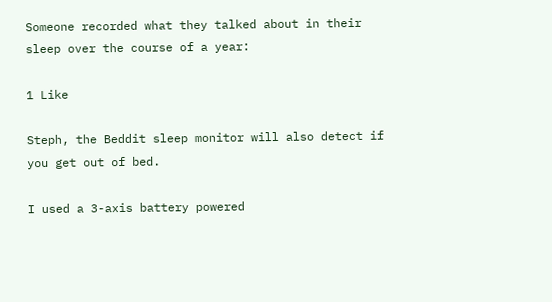Someone recorded what they talked about in their sleep over the course of a year:

1 Like

Steph, the Beddit sleep monitor will also detect if you get out of bed.

I used a 3-axis battery powered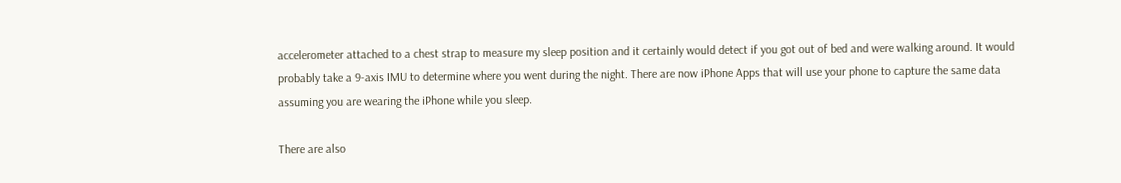accelerometer attached to a chest strap to measure my sleep position and it certainly would detect if you got out of bed and were walking around. It would probably take a 9-axis IMU to determine where you went during the night. There are now iPhone Apps that will use your phone to capture the same data assuming you are wearing the iPhone while you sleep.

There are also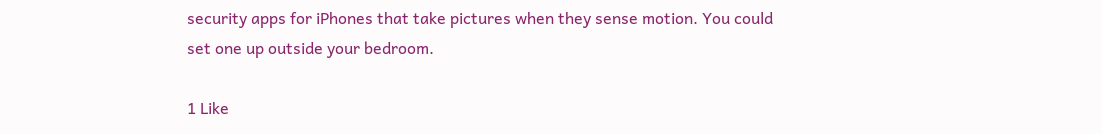security apps for iPhones that take pictures when they sense motion. You could set one up outside your bedroom.

1 Like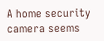A home security camera seems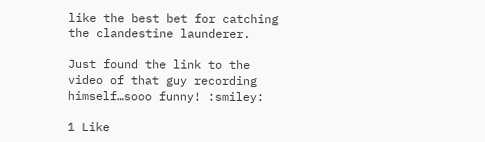like the best bet for catching the clandestine launderer.

Just found the link to the video of that guy recording himself…sooo funny! :smiley:

1 Like